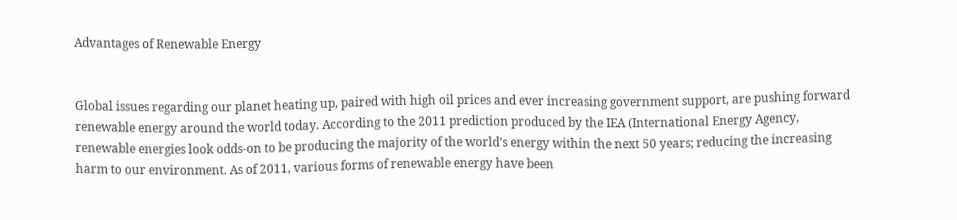Advantages of Renewable Energy


Global issues regarding our planet heating up, paired with high oil prices and ever increasing government support, are pushing forward renewable energy around the world today. According to the 2011 prediction produced by the IEA (International Energy Agency, renewable energies look odds-on to be producing the majority of the world’s energy within the next 50 years; reducing the increasing harm to our environment. As of 2011, various forms of renewable energy have been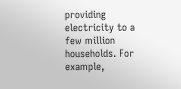providing electricity to a few million households. For example,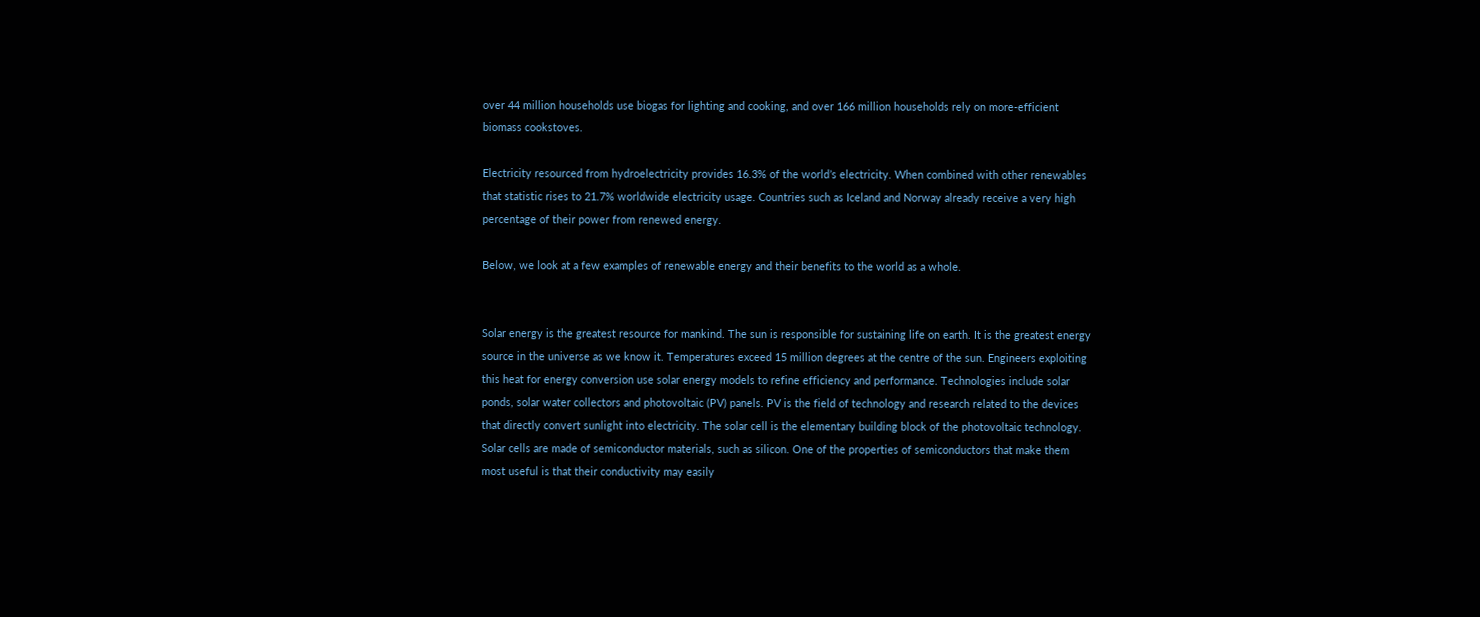over 44 million households use biogas for lighting and cooking, and over 166 million households rely on more-efficient biomass cookstoves.

Electricity resourced from hydroelectricity provides 16.3% of the world’s electricity. When combined with other renewables that statistic rises to 21.7% worldwide electricity usage. Countries such as Iceland and Norway already receive a very high percentage of their power from renewed energy.

Below, we look at a few examples of renewable energy and their benefits to the world as a whole.


Solar energy is the greatest resource for mankind. The sun is responsible for sustaining life on earth. It is the greatest energy source in the universe as we know it. Temperatures exceed 15 million degrees at the centre of the sun. Engineers exploiting this heat for energy conversion use solar energy models to refine efficiency and performance. Technologies include solar ponds, solar water collectors and photovoltaic (PV) panels. PV is the field of technology and research related to the devices that directly convert sunlight into electricity. The solar cell is the elementary building block of the photovoltaic technology. Solar cells are made of semiconductor materials, such as silicon. One of the properties of semiconductors that make them most useful is that their conductivity may easily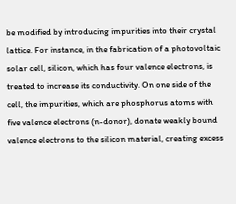be modified by introducing impurities into their crystal lattice. For instance, in the fabrication of a photovoltaic solar cell, silicon, which has four valence electrons, is treated to increase its conductivity. On one side of the cell, the impurities, which are phosphorus atoms with five valence electrons (n-donor), donate weakly bound valence electrons to the silicon material, creating excess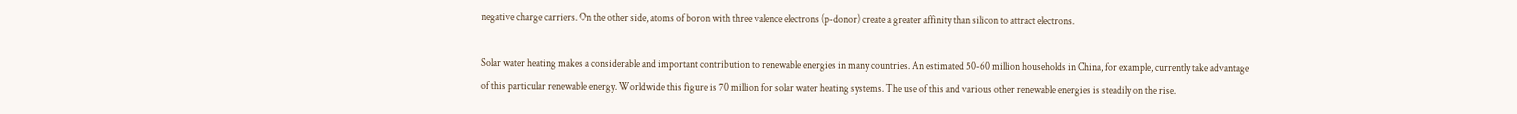negative charge carriers. On the other side, atoms of boron with three valence electrons (p-donor) create a greater affinity than silicon to attract electrons.

Solar water heating makes a considerable and important contribution to renewable energies in many countries. An estimated 50-60 million households in China, for example, currently take advantage of this particular renewable energy. Worldwide this figure is 70 million for solar water heating systems. The use of this and various other renewable energies is steadily on the rise.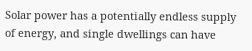Solar power has a potentially endless supply of energy, and single dwellings can have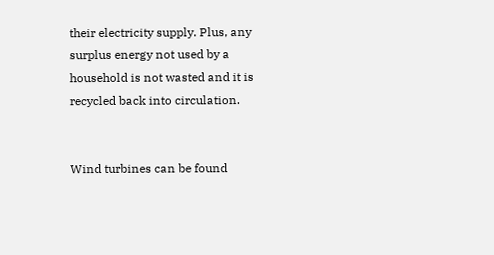their electricity supply. Plus, any surplus energy not used by a household is not wasted and it is recycled back into circulation.


Wind turbines can be found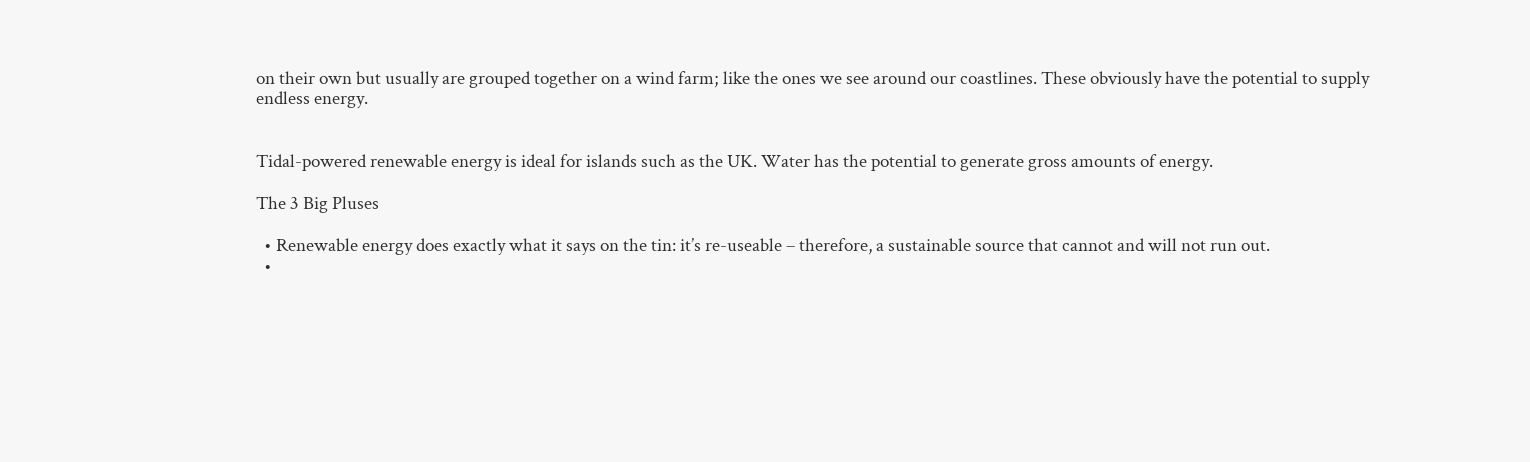on their own but usually are grouped together on a wind farm; like the ones we see around our coastlines. These obviously have the potential to supply endless energy.


Tidal-powered renewable energy is ideal for islands such as the UK. Water has the potential to generate gross amounts of energy.

The 3 Big Pluses

  • Renewable energy does exactly what it says on the tin: it’s re-useable – therefore, a sustainable source that cannot and will not run out.
  •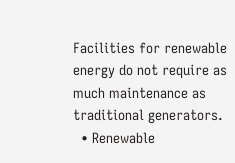Facilities for renewable energy do not require as much maintenance as traditional generators.
  • Renewable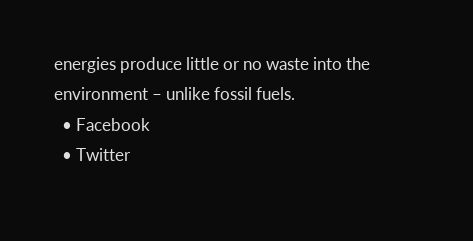energies produce little or no waste into the environment – unlike fossil fuels.
  • Facebook
  • Twitter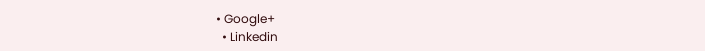• Google+
  • Linkedin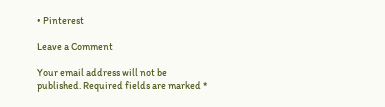• Pinterest

Leave a Comment

Your email address will not be published. Required fields are marked *